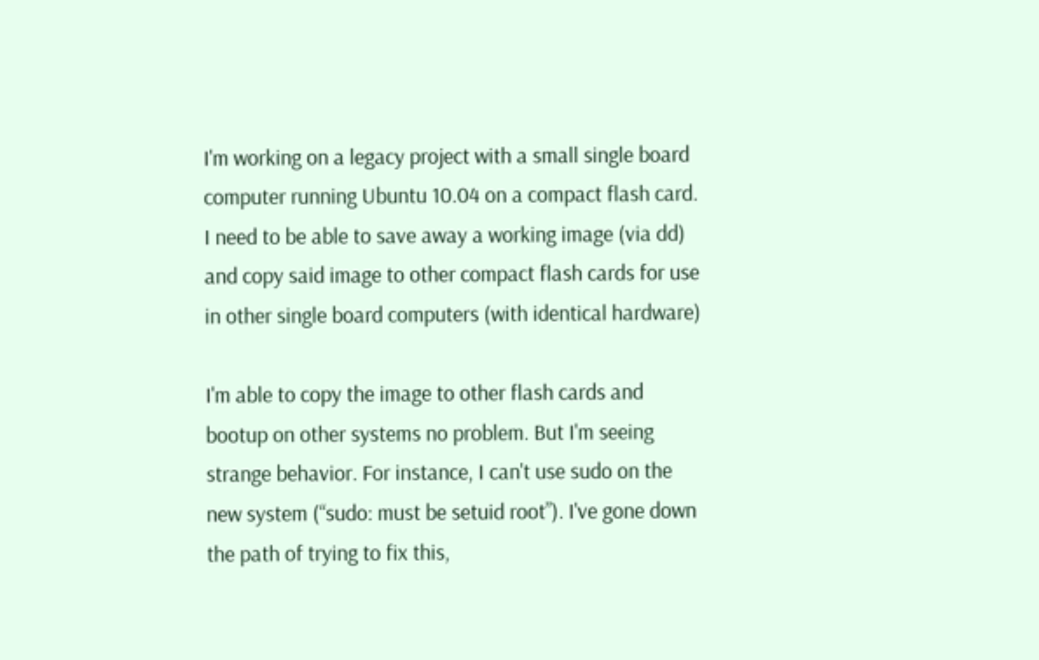I'm working on a legacy project with a small single board computer running Ubuntu 10.04 on a compact flash card. I need to be able to save away a working image (via dd) and copy said image to other compact flash cards for use in other single board computers (with identical hardware)

I'm able to copy the image to other flash cards and bootup on other systems no problem. But I'm seeing strange behavior. For instance, I can't use sudo on the new system (“sudo: must be setuid root”). I've gone down the path of trying to fix this,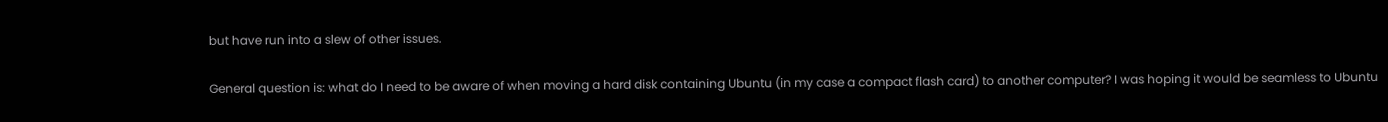but have run into a slew of other issues.

General question is: what do I need to be aware of when moving a hard disk containing Ubuntu (in my case a compact flash card) to another computer? I was hoping it would be seamless to Ubuntu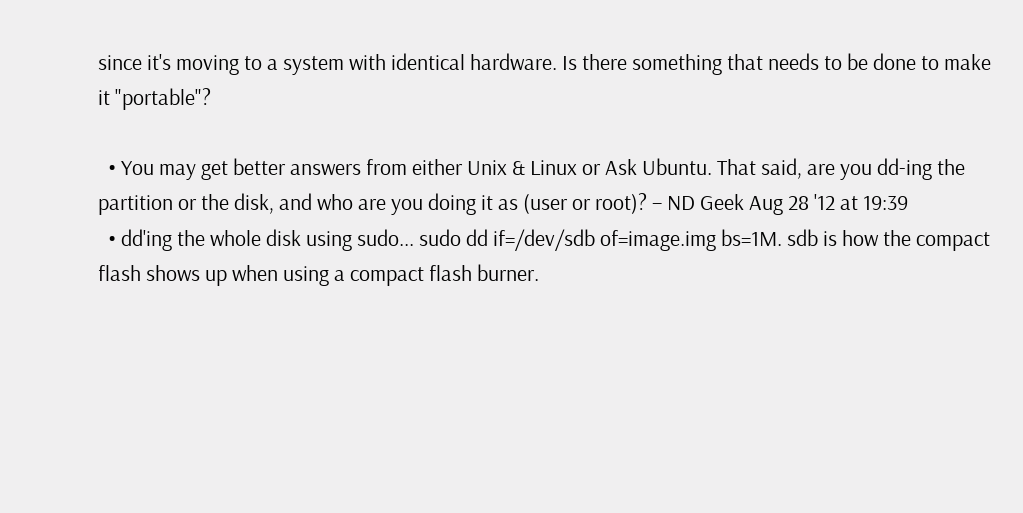since it's moving to a system with identical hardware. Is there something that needs to be done to make it "portable"?

  • You may get better answers from either Unix & Linux or Ask Ubuntu. That said, are you dd-ing the partition or the disk, and who are you doing it as (user or root)? – ND Geek Aug 28 '12 at 19:39
  • dd'ing the whole disk using sudo... sudo dd if=/dev/sdb of=image.img bs=1M. sdb is how the compact flash shows up when using a compact flash burner.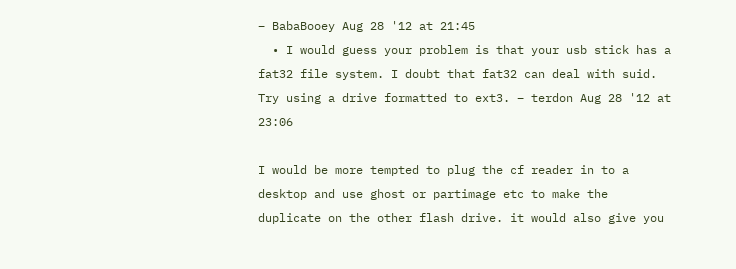– BabaBooey Aug 28 '12 at 21:45
  • I would guess your problem is that your usb stick has a fat32 file system. I doubt that fat32 can deal with suid. Try using a drive formatted to ext3. – terdon Aug 28 '12 at 23:06

I would be more tempted to plug the cf reader in to a desktop and use ghost or partimage etc to make the duplicate on the other flash drive. it would also give you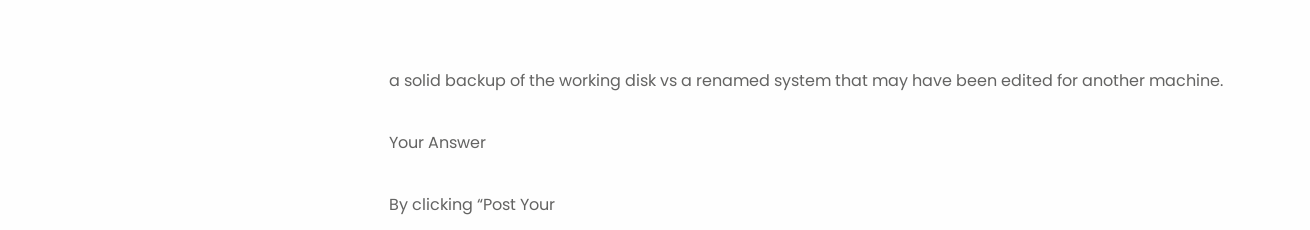a solid backup of the working disk vs a renamed system that may have been edited for another machine.

Your Answer

By clicking “Post Your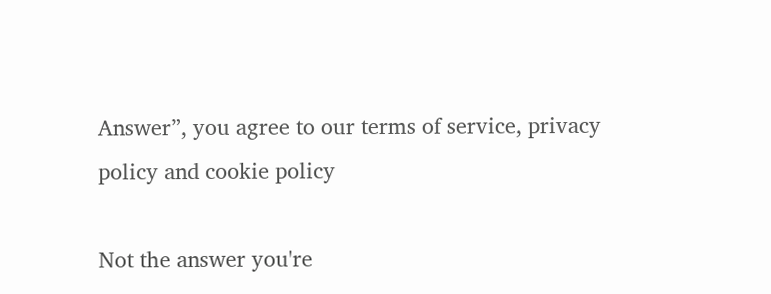Answer”, you agree to our terms of service, privacy policy and cookie policy

Not the answer you're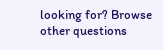looking for? Browse other questions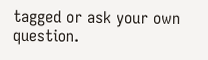tagged or ask your own question.